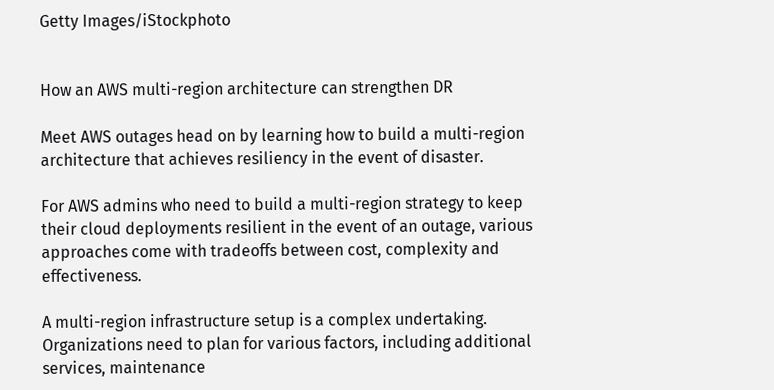Getty Images/iStockphoto


How an AWS multi-region architecture can strengthen DR

Meet AWS outages head on by learning how to build a multi-region architecture that achieves resiliency in the event of disaster.

For AWS admins who need to build a multi-region strategy to keep their cloud deployments resilient in the event of an outage, various approaches come with tradeoffs between cost, complexity and effectiveness.

A multi-region infrastructure setup is a complex undertaking. Organizations need to plan for various factors, including additional services, maintenance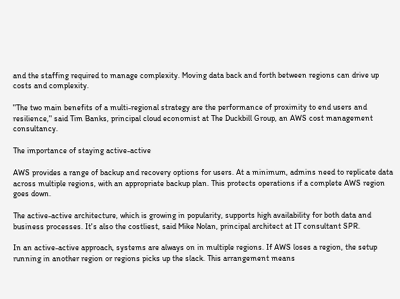and the staffing required to manage complexity. Moving data back and forth between regions can drive up costs and complexity.

"The two main benefits of a multi-regional strategy are the performance of proximity to end users and resilience," said Tim Banks, principal cloud economist at The Duckbill Group, an AWS cost management consultancy.

The importance of staying active-active

AWS provides a range of backup and recovery options for users. At a minimum, admins need to replicate data across multiple regions, with an appropriate backup plan. This protects operations if a complete AWS region goes down.

The active-active architecture, which is growing in popularity, supports high availability for both data and business processes. It's also the costliest, said Mike Nolan, principal architect at IT consultant SPR.

In an active-active approach, systems are always on in multiple regions. If AWS loses a region, the setup running in another region or regions picks up the slack. This arrangement means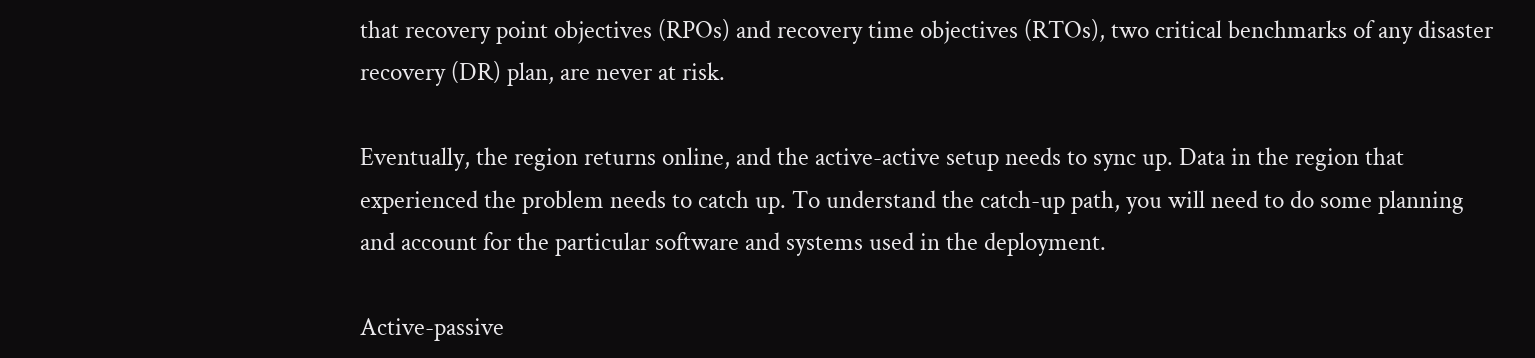that recovery point objectives (RPOs) and recovery time objectives (RTOs), two critical benchmarks of any disaster recovery (DR) plan, are never at risk.

Eventually, the region returns online, and the active-active setup needs to sync up. Data in the region that experienced the problem needs to catch up. To understand the catch-up path, you will need to do some planning and account for the particular software and systems used in the deployment.

Active-passive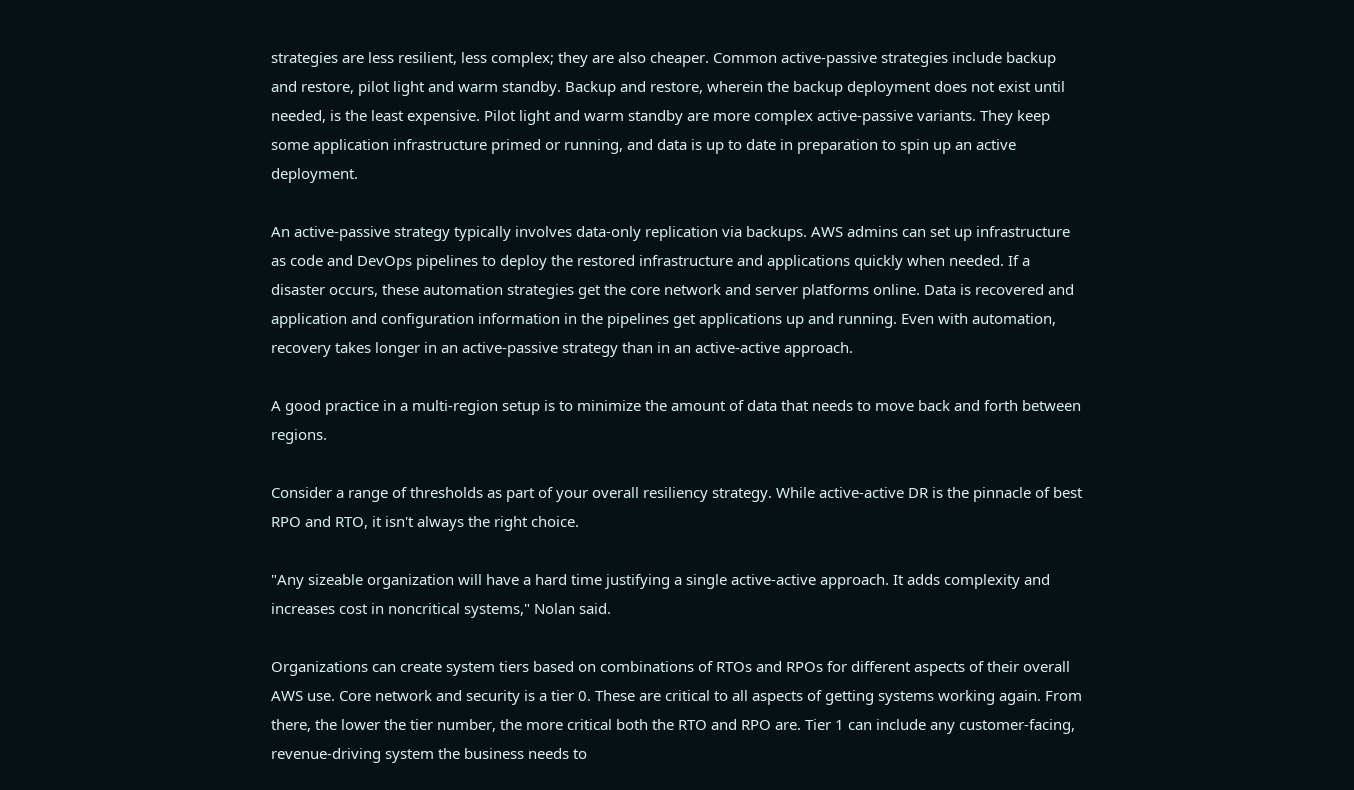strategies are less resilient, less complex; they are also cheaper. Common active-passive strategies include backup and restore, pilot light and warm standby. Backup and restore, wherein the backup deployment does not exist until needed, is the least expensive. Pilot light and warm standby are more complex active-passive variants. They keep some application infrastructure primed or running, and data is up to date in preparation to spin up an active deployment.

An active-passive strategy typically involves data-only replication via backups. AWS admins can set up infrastructure as code and DevOps pipelines to deploy the restored infrastructure and applications quickly when needed. If a disaster occurs, these automation strategies get the core network and server platforms online. Data is recovered and application and configuration information in the pipelines get applications up and running. Even with automation, recovery takes longer in an active-passive strategy than in an active-active approach.

A good practice in a multi-region setup is to minimize the amount of data that needs to move back and forth between regions.

Consider a range of thresholds as part of your overall resiliency strategy. While active-active DR is the pinnacle of best RPO and RTO, it isn't always the right choice.

"Any sizeable organization will have a hard time justifying a single active-active approach. It adds complexity and increases cost in noncritical systems," Nolan said.

Organizations can create system tiers based on combinations of RTOs and RPOs for different aspects of their overall AWS use. Core network and security is a tier 0. These are critical to all aspects of getting systems working again. From there, the lower the tier number, the more critical both the RTO and RPO are. Tier 1 can include any customer-facing, revenue-driving system the business needs to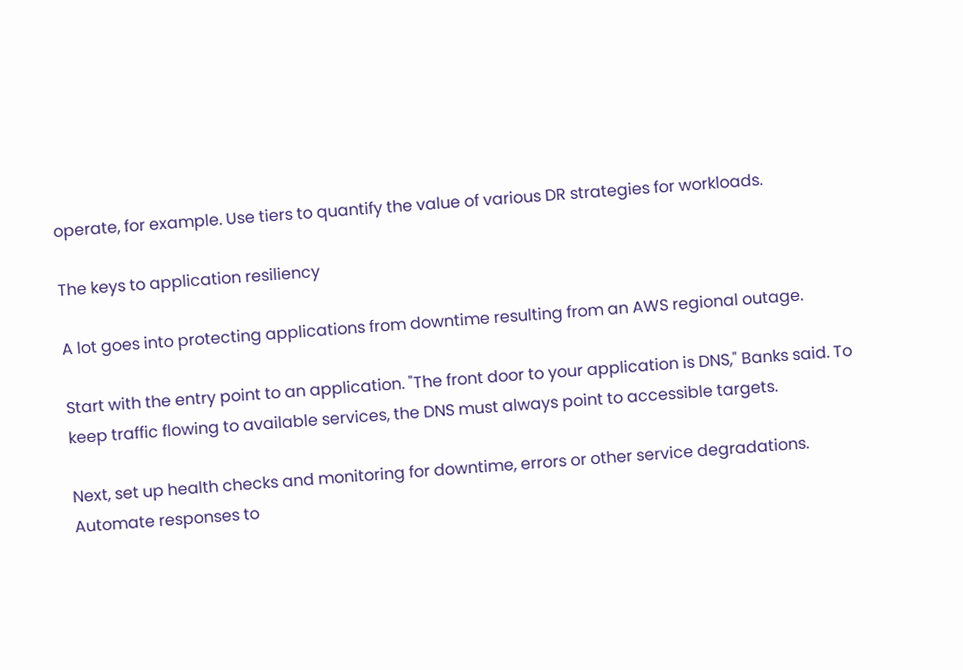operate, for example. Use tiers to quantify the value of various DR strategies for workloads.

The keys to application resiliency

A lot goes into protecting applications from downtime resulting from an AWS regional outage.

Start with the entry point to an application. "The front door to your application is DNS," Banks said. To keep traffic flowing to available services, the DNS must always point to accessible targets.

Next, set up health checks and monitoring for downtime, errors or other service degradations. Automate responses to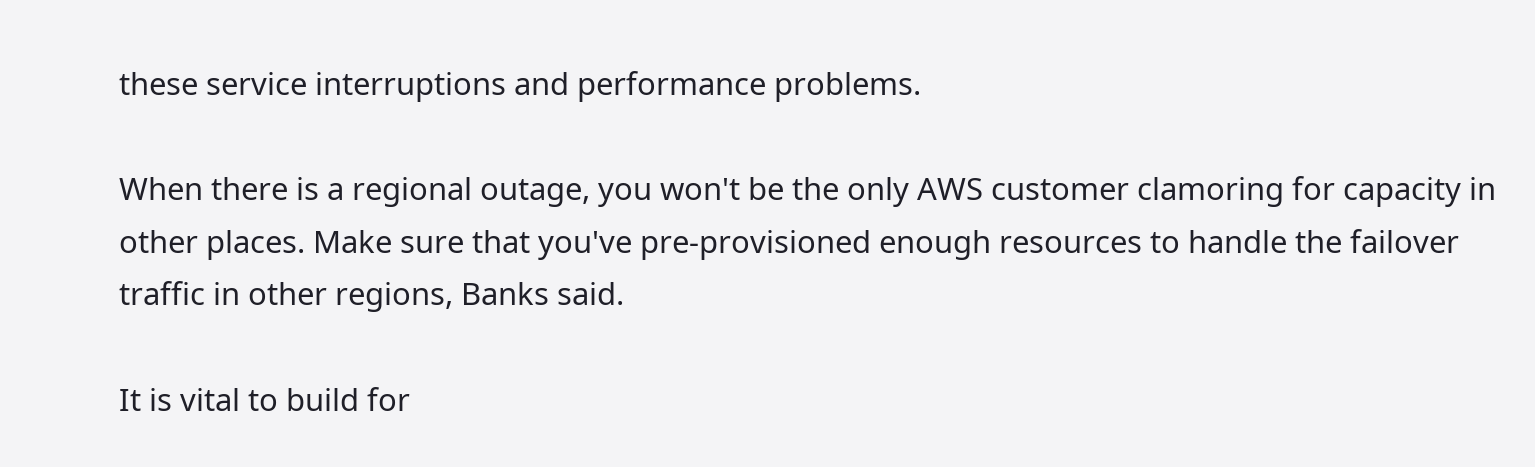these service interruptions and performance problems.

When there is a regional outage, you won't be the only AWS customer clamoring for capacity in other places. Make sure that you've pre-provisioned enough resources to handle the failover traffic in other regions, Banks said.

It is vital to build for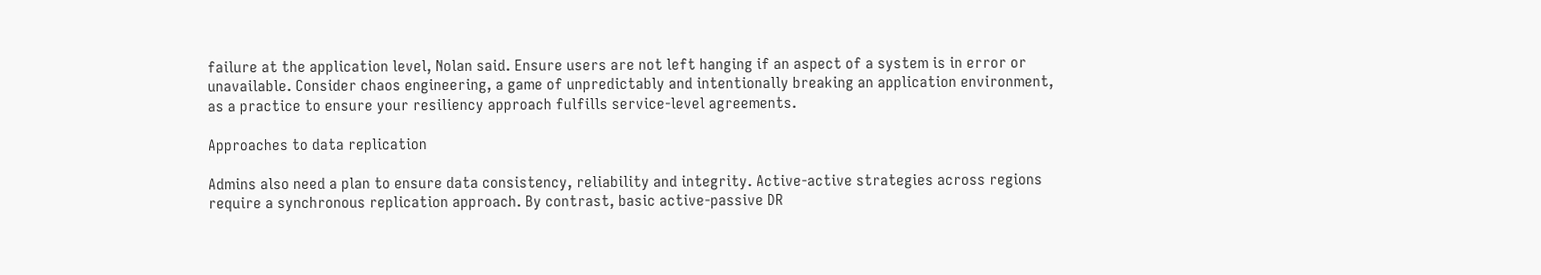failure at the application level, Nolan said. Ensure users are not left hanging if an aspect of a system is in error or unavailable. Consider chaos engineering, a game of unpredictably and intentionally breaking an application environment, as a practice to ensure your resiliency approach fulfills service-level agreements.

Approaches to data replication

Admins also need a plan to ensure data consistency, reliability and integrity. Active-active strategies across regions require a synchronous replication approach. By contrast, basic active-passive DR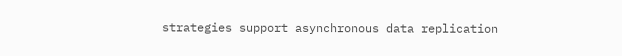strategies support asynchronous data replication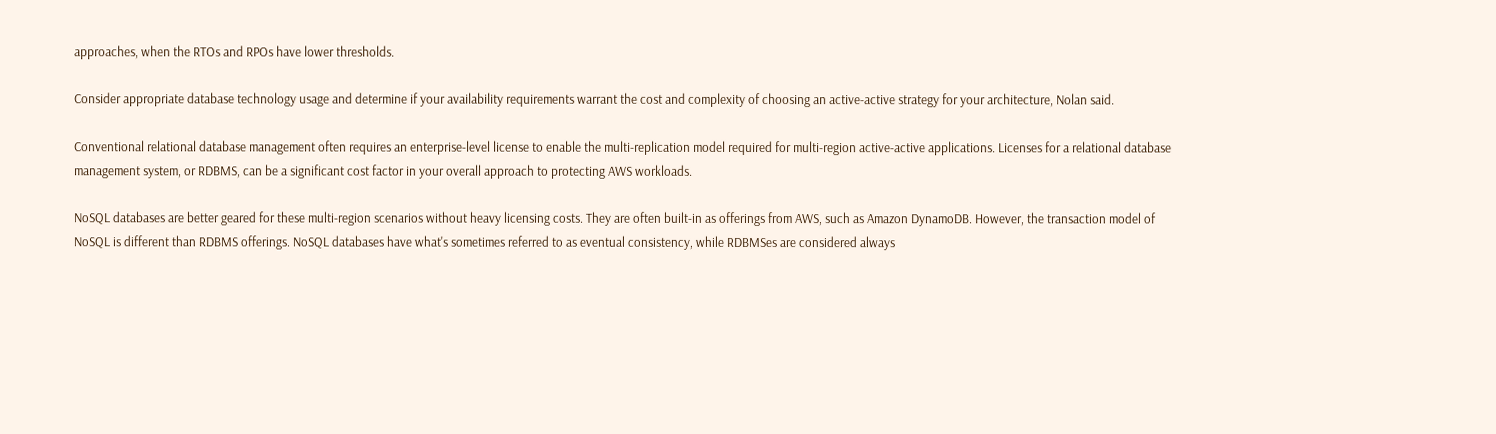approaches, when the RTOs and RPOs have lower thresholds.

Consider appropriate database technology usage and determine if your availability requirements warrant the cost and complexity of choosing an active-active strategy for your architecture, Nolan said.

Conventional relational database management often requires an enterprise-level license to enable the multi-replication model required for multi-region active-active applications. Licenses for a relational database management system, or RDBMS, can be a significant cost factor in your overall approach to protecting AWS workloads.

NoSQL databases are better geared for these multi-region scenarios without heavy licensing costs. They are often built-in as offerings from AWS, such as Amazon DynamoDB. However, the transaction model of NoSQL is different than RDBMS offerings. NoSQL databases have what's sometimes referred to as eventual consistency, while RDBMSes are considered always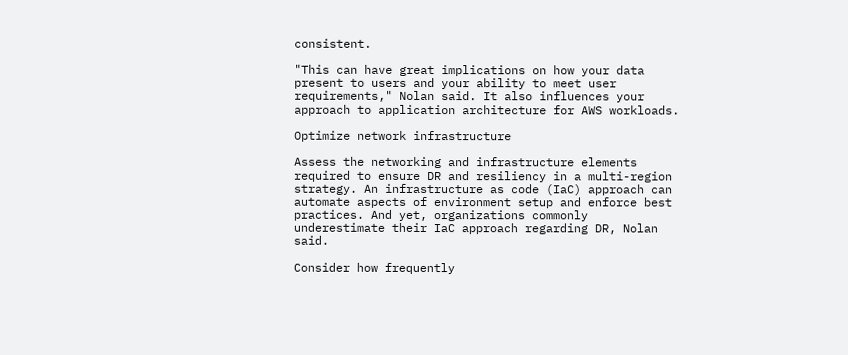consistent.

"This can have great implications on how your data present to users and your ability to meet user requirements," Nolan said. It also influences your approach to application architecture for AWS workloads.

Optimize network infrastructure

Assess the networking and infrastructure elements required to ensure DR and resiliency in a multi-region strategy. An infrastructure as code (IaC) approach can automate aspects of environment setup and enforce best practices. And yet, organizations commonly underestimate their IaC approach regarding DR, Nolan said.

Consider how frequently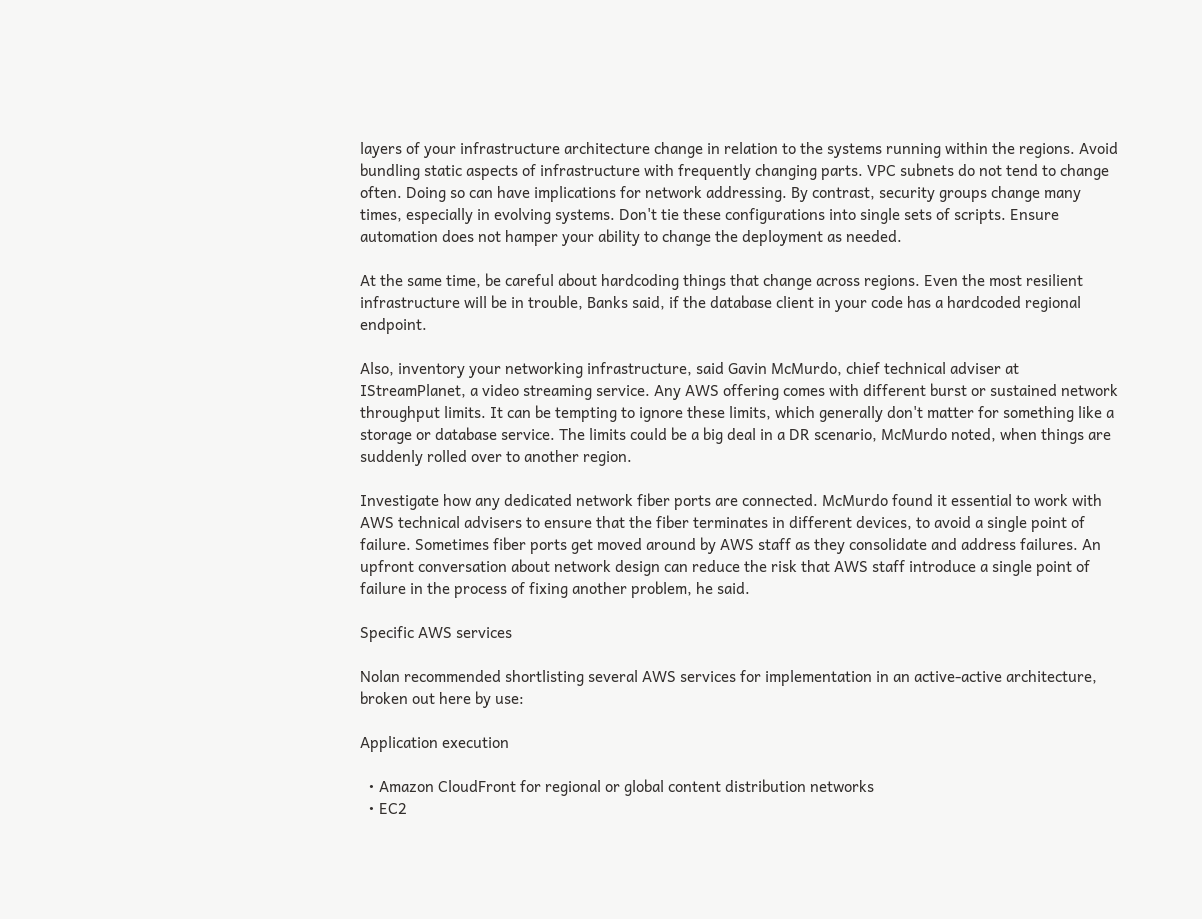layers of your infrastructure architecture change in relation to the systems running within the regions. Avoid bundling static aspects of infrastructure with frequently changing parts. VPC subnets do not tend to change often. Doing so can have implications for network addressing. By contrast, security groups change many times, especially in evolving systems. Don't tie these configurations into single sets of scripts. Ensure automation does not hamper your ability to change the deployment as needed.

At the same time, be careful about hardcoding things that change across regions. Even the most resilient infrastructure will be in trouble, Banks said, if the database client in your code has a hardcoded regional endpoint.

Also, inventory your networking infrastructure, said Gavin McMurdo, chief technical adviser at IStreamPlanet, a video streaming service. Any AWS offering comes with different burst or sustained network throughput limits. It can be tempting to ignore these limits, which generally don't matter for something like a storage or database service. The limits could be a big deal in a DR scenario, McMurdo noted, when things are suddenly rolled over to another region.

Investigate how any dedicated network fiber ports are connected. McMurdo found it essential to work with AWS technical advisers to ensure that the fiber terminates in different devices, to avoid a single point of failure. Sometimes fiber ports get moved around by AWS staff as they consolidate and address failures. An upfront conversation about network design can reduce the risk that AWS staff introduce a single point of failure in the process of fixing another problem, he said.

Specific AWS services

Nolan recommended shortlisting several AWS services for implementation in an active-active architecture, broken out here by use:

Application execution

  • Amazon CloudFront for regional or global content distribution networks
  • EC2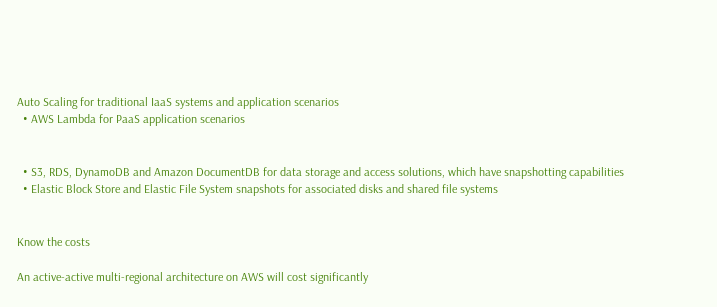Auto Scaling for traditional IaaS systems and application scenarios
  • AWS Lambda for PaaS application scenarios


  • S3, RDS, DynamoDB and Amazon DocumentDB for data storage and access solutions, which have snapshotting capabilities
  • Elastic Block Store and Elastic File System snapshots for associated disks and shared file systems


Know the costs

An active-active multi-regional architecture on AWS will cost significantly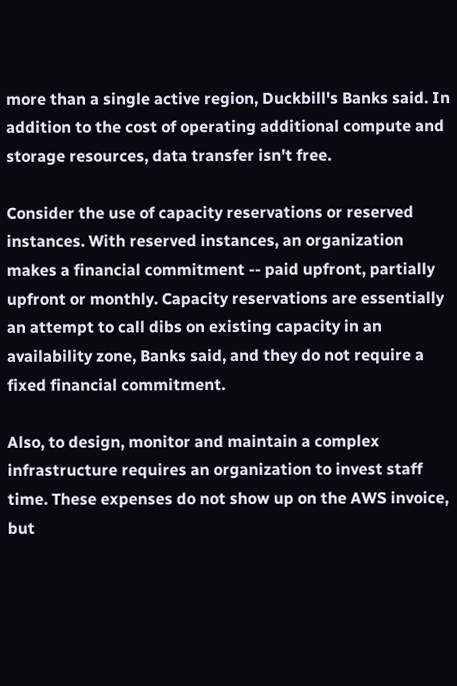more than a single active region, Duckbill's Banks said. In addition to the cost of operating additional compute and storage resources, data transfer isn't free.

Consider the use of capacity reservations or reserved instances. With reserved instances, an organization makes a financial commitment -- paid upfront, partially upfront or monthly. Capacity reservations are essentially an attempt to call dibs on existing capacity in an availability zone, Banks said, and they do not require a fixed financial commitment.

Also, to design, monitor and maintain a complex infrastructure requires an organization to invest staff time. These expenses do not show up on the AWS invoice, but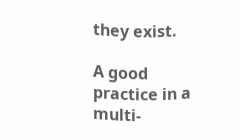they exist.

A good practice in a multi-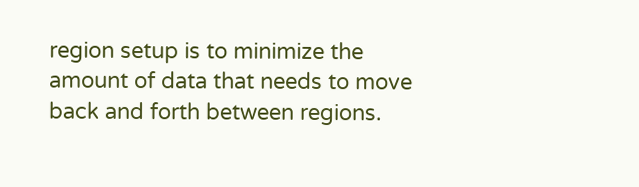region setup is to minimize the amount of data that needs to move back and forth between regions.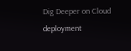Dig Deeper on Cloud deployment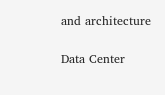and architecture

Data Center